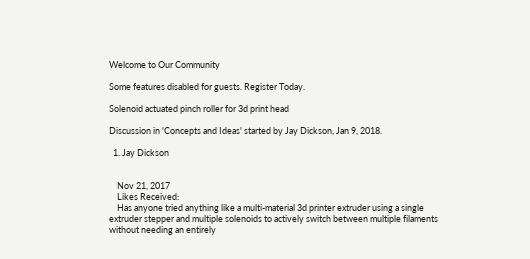Welcome to Our Community

Some features disabled for guests. Register Today.

Solenoid actuated pinch roller for 3d print head

Discussion in 'Concepts and Ideas' started by Jay Dickson, Jan 9, 2018.

  1. Jay Dickson


    Nov 21, 2017
    Likes Received:
    Has anyone tried anything like a multi-material 3d printer extruder using a single extruder stepper and multiple solenoids to actively switch between multiple filaments without needing an entirely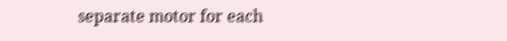separate motor for each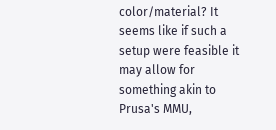color/material? It seems like if such a setup were feasible it may allow for something akin to Prusa's MMU,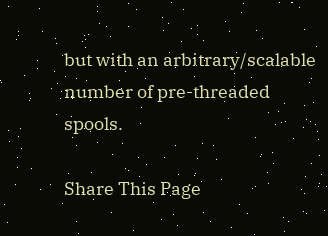but with an arbitrary/scalable number of pre-threaded spools.

Share This Page